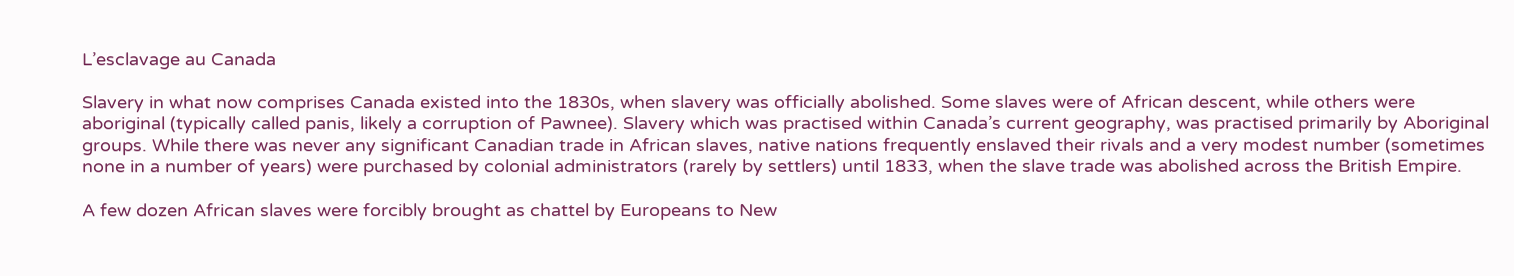L’esclavage au Canada

Slavery in what now comprises Canada existed into the 1830s, when slavery was officially abolished. Some slaves were of African descent, while others were aboriginal (typically called panis, likely a corruption of Pawnee). Slavery which was practised within Canada’s current geography, was practised primarily by Aboriginal groups. While there was never any significant Canadian trade in African slaves, native nations frequently enslaved their rivals and a very modest number (sometimes none in a number of years) were purchased by colonial administrators (rarely by settlers) until 1833, when the slave trade was abolished across the British Empire.

A few dozen African slaves were forcibly brought as chattel by Europeans to New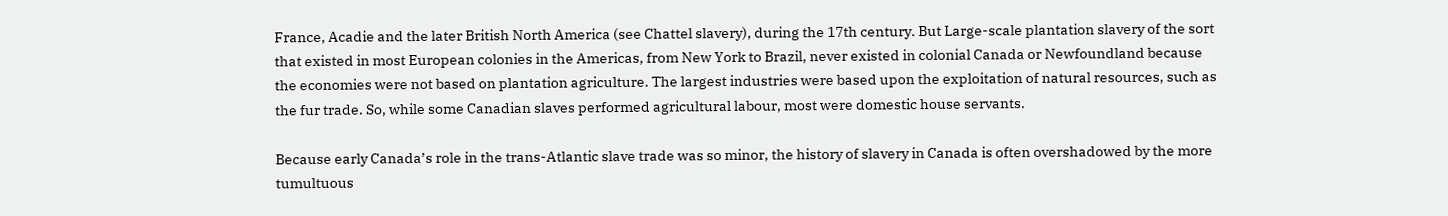France, Acadie and the later British North America (see Chattel slavery), during the 17th century. But Large-scale plantation slavery of the sort that existed in most European colonies in the Americas, from New York to Brazil, never existed in colonial Canada or Newfoundland because the economies were not based on plantation agriculture. The largest industries were based upon the exploitation of natural resources, such as the fur trade. So, while some Canadian slaves performed agricultural labour, most were domestic house servants.

Because early Canada’s role in the trans-Atlantic slave trade was so minor, the history of slavery in Canada is often overshadowed by the more tumultuous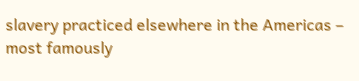slavery practiced elsewhere in the Americas – most famously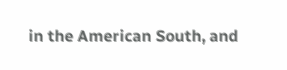in the American South, and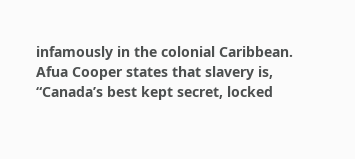infamously in the colonial Caribbean. Afua Cooper states that slavery is, “Canada’s best kept secret, locked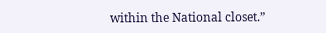within the National closet.”